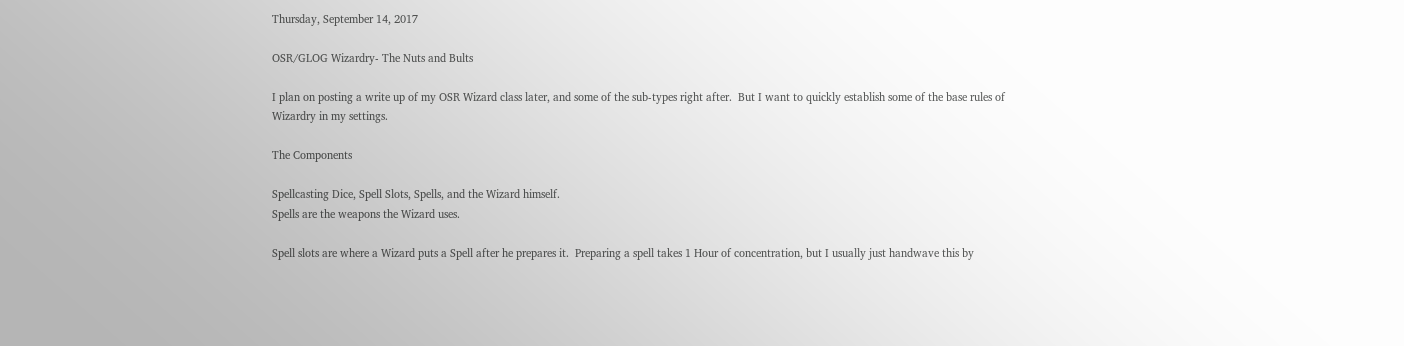Thursday, September 14, 2017

OSR/GLOG Wizardry- The Nuts and Bults

I plan on posting a write up of my OSR Wizard class later, and some of the sub-types right after.  But I want to quickly establish some of the base rules of Wizardry in my settings.

The Components

Spellcasting Dice, Spell Slots, Spells, and the Wizard himself.
Spells are the weapons the Wizard uses.

Spell slots are where a Wizard puts a Spell after he prepares it.  Preparing a spell takes 1 Hour of concentration, but I usually just handwave this by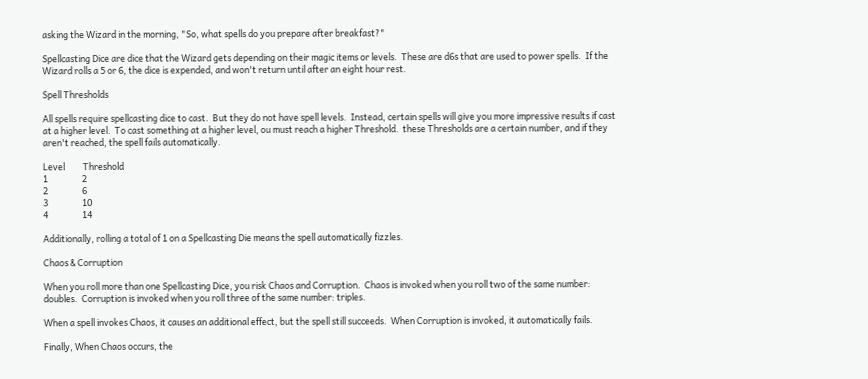asking the Wizard in the morning, "So, what spells do you prepare after breakfast?"

Spellcasting Dice are dice that the Wizard gets depending on their magic items or levels.  These are d6s that are used to power spells.  If the Wizard rolls a 5 or 6, the dice is expended, and won't return until after an eight hour rest.

Spell Thresholds

All spells require spellcasting dice to cast.  But they do not have spell levels.  Instead, certain spells will give you more impressive results if cast at a higher level.  To cast something at a higher level, ou must reach a higher Threshold.  these Thresholds are a certain number, and if they aren't reached, the spell fails automatically.

Level         Threshold
1                 2
2                 6
3                 10
4                 14

Additionally, rolling a total of 1 on a Spellcasting Die means the spell automatically fizzles.

Chaos & Corruption

When you roll more than one Spellcasting Dice, you risk Chaos and Corruption.  Chaos is invoked when you roll two of the same number: doubles.  Corruption is invoked when you roll three of the same number: triples.

When a spell invokes Chaos, it causes an additional effect, but the spell still succeeds.  When Corruption is invoked, it automatically fails.

Finally, When Chaos occurs, the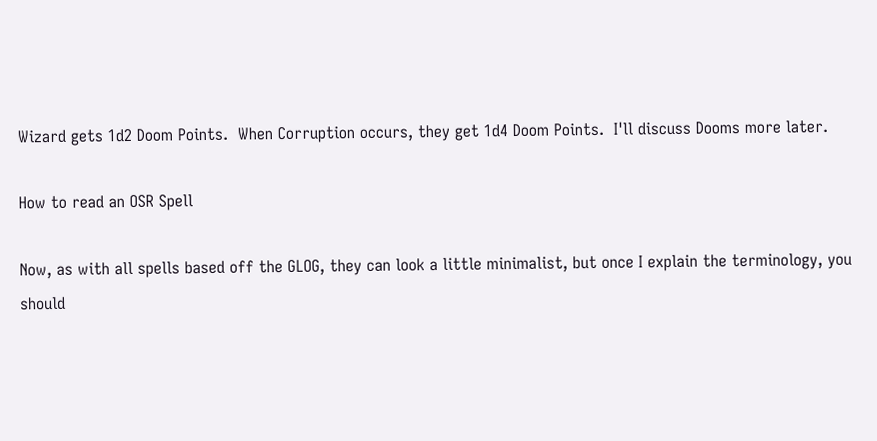Wizard gets 1d2 Doom Points.  When Corruption occurs, they get 1d4 Doom Points.  I'll discuss Dooms more later.

How to read an OSR Spell

Now, as with all spells based off the GLOG, they can look a little minimalist, but once I explain the terminology, you should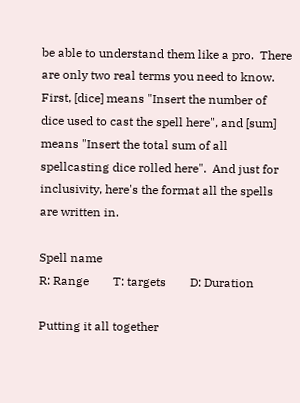be able to understand them like a pro.  There are only two real terms you need to know.  First, [dice] means "Insert the number of dice used to cast the spell here", and [sum] means "Insert the total sum of all spellcasting dice rolled here".  And just for inclusivity, here's the format all the spells are written in.

Spell name
R: Range        T: targets        D: Duration

Putting it all together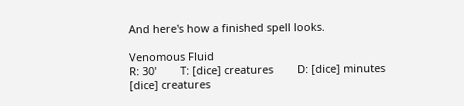And here's how a finished spell looks.

Venomous Fluid
R: 30'        T: [dice] creatures        D: [dice] minutes
[dice] creatures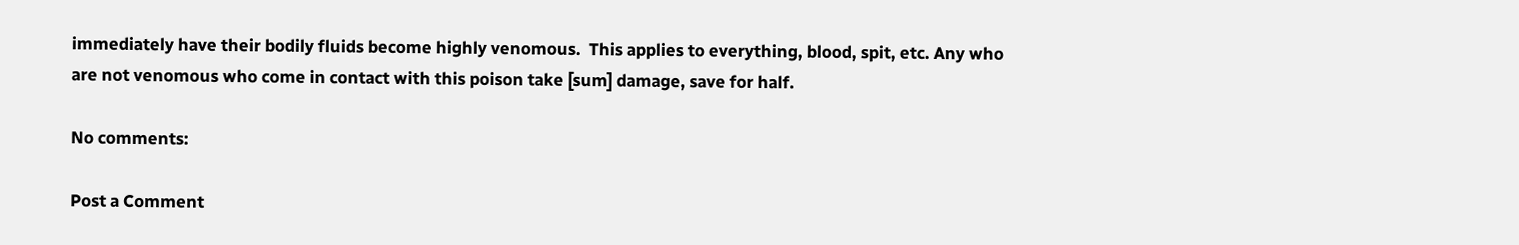immediately have their bodily fluids become highly venomous.  This applies to everything, blood, spit, etc. Any who are not venomous who come in contact with this poison take [sum] damage, save for half.

No comments:

Post a Comment